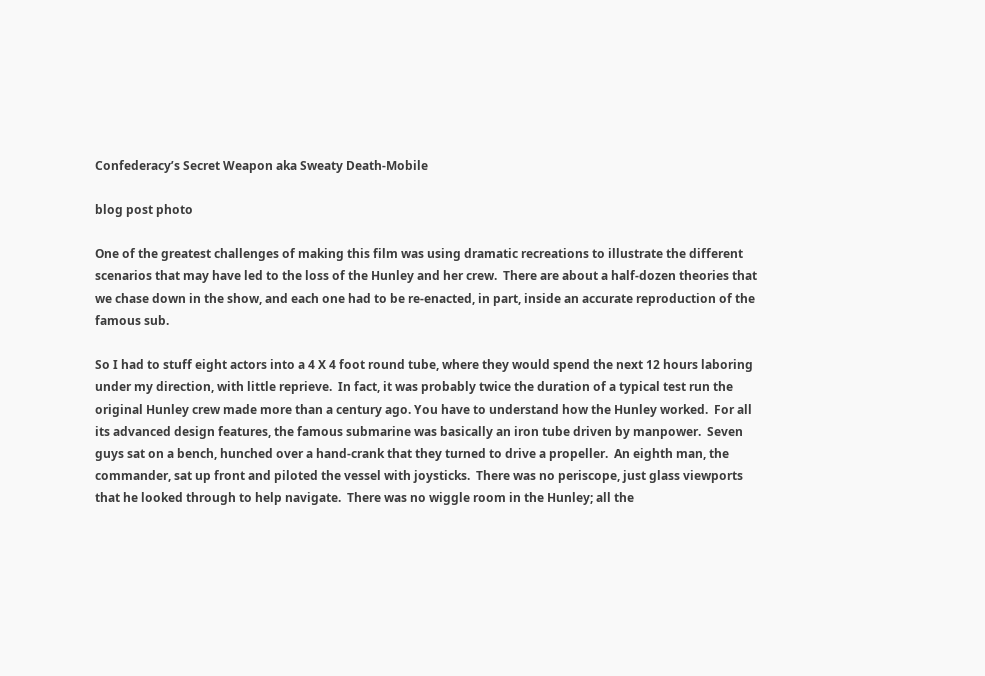Confederacy’s Secret Weapon aka Sweaty Death-Mobile

blog post photo

One of the greatest challenges of making this film was using dramatic recreations to illustrate the different scenarios that may have led to the loss of the Hunley and her crew.  There are about a half-dozen theories that we chase down in the show, and each one had to be re-enacted, in part, inside an accurate reproduction of the famous sub.

So I had to stuff eight actors into a 4 X 4 foot round tube, where they would spend the next 12 hours laboring under my direction, with little reprieve.  In fact, it was probably twice the duration of a typical test run the original Hunley crew made more than a century ago. You have to understand how the Hunley worked.  For all its advanced design features, the famous submarine was basically an iron tube driven by manpower.  Seven guys sat on a bench, hunched over a hand-crank that they turned to drive a propeller.  An eighth man, the commander, sat up front and piloted the vessel with joysticks.  There was no periscope, just glass viewports that he looked through to help navigate.  There was no wiggle room in the Hunley; all the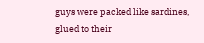guys were packed like sardines, glued to their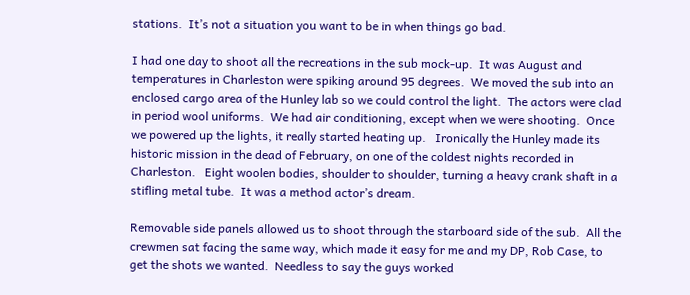stations.  It’s not a situation you want to be in when things go bad.

I had one day to shoot all the recreations in the sub mock-up.  It was August and temperatures in Charleston were spiking around 95 degrees.  We moved the sub into an enclosed cargo area of the Hunley lab so we could control the light.  The actors were clad in period wool uniforms.  We had air conditioning, except when we were shooting.  Once we powered up the lights, it really started heating up.   Ironically the Hunley made its historic mission in the dead of February, on one of the coldest nights recorded in Charleston.   Eight woolen bodies, shoulder to shoulder, turning a heavy crank shaft in a stifling metal tube.  It was a method actor’s dream.

Removable side panels allowed us to shoot through the starboard side of the sub.  All the crewmen sat facing the same way, which made it easy for me and my DP, Rob Case, to get the shots we wanted.  Needless to say the guys worked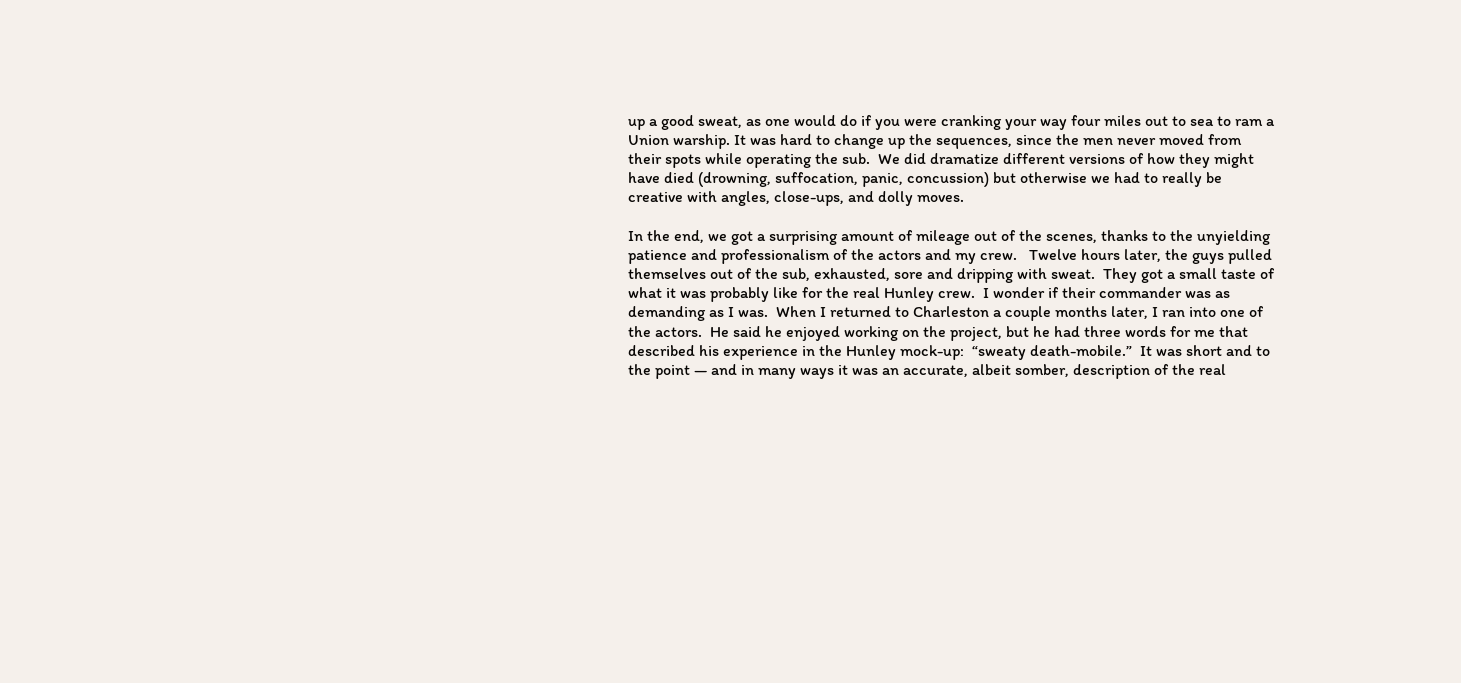up a good sweat, as one would do if you were cranking your way four miles out to sea to ram a Union warship. It was hard to change up the sequences, since the men never moved from their spots while operating the sub.  We did dramatize different versions of how they might have died (drowning, suffocation, panic, concussion) but otherwise we had to really be creative with angles, close-ups, and dolly moves.

In the end, we got a surprising amount of mileage out of the scenes, thanks to the unyielding patience and professionalism of the actors and my crew.   Twelve hours later, the guys pulled themselves out of the sub, exhausted, sore and dripping with sweat.  They got a small taste of what it was probably like for the real Hunley crew.  I wonder if their commander was as demanding as I was.  When I returned to Charleston a couple months later, I ran into one of the actors.  He said he enjoyed working on the project, but he had three words for me that described his experience in the Hunley mock-up:  “sweaty death-mobile.”  It was short and to the point — and in many ways it was an accurate, albeit somber, description of the real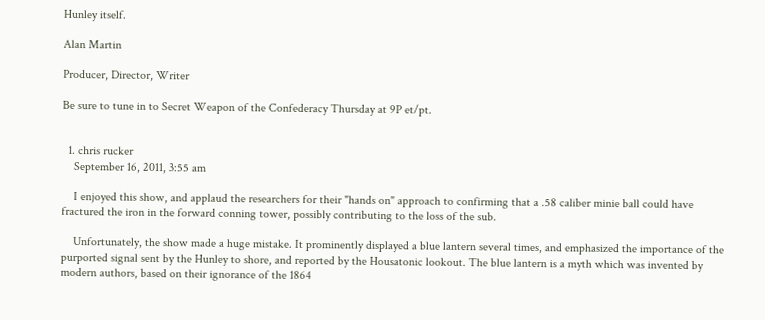Hunley itself.

Alan Martin

Producer, Director, Writer

Be sure to tune in to Secret Weapon of the Confederacy Thursday at 9P et/pt.


  1. chris rucker
    September 16, 2011, 3:55 am

    I enjoyed this show, and applaud the researchers for their "hands on" approach to confirming that a .58 caliber minie ball could have fractured the iron in the forward conning tower, possibly contributing to the loss of the sub.

    Unfortunately, the show made a huge mistake. It prominently displayed a blue lantern several times, and emphasized the importance of the purported signal sent by the Hunley to shore, and reported by the Housatonic lookout. The blue lantern is a myth which was invented by modern authors, based on their ignorance of the 1864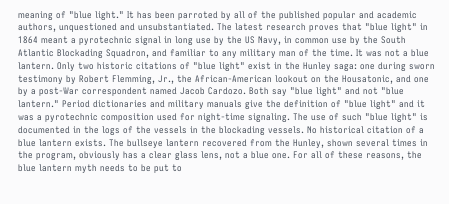meaning of "blue light." It has been parroted by all of the published popular and academic authors, unquestioned and unsubstantiated. The latest research proves that "blue light" in 1864 meant a pyrotechnic signal in long use by the US Navy, in common use by the South Atlantic Blockading Squadron, and familiar to any military man of the time. It was not a blue lantern. Only two historic citations of "blue light" exist in the Hunley saga: one during sworn testimony by Robert Flemming, Jr., the African-American lookout on the Housatonic, and one by a post-War correspondent named Jacob Cardozo. Both say "blue light" and not "blue lantern." Period dictionaries and military manuals give the definition of "blue light" and it was a pyrotechnic composition used for night-time signaling. The use of such "blue light" is documented in the logs of the vessels in the blockading vessels. No historical citation of a blue lantern exists. The bullseye lantern recovered from the Hunley, shown several times in the program, obviously has a clear glass lens, not a blue one. For all of these reasons, the blue lantern myth needs to be put to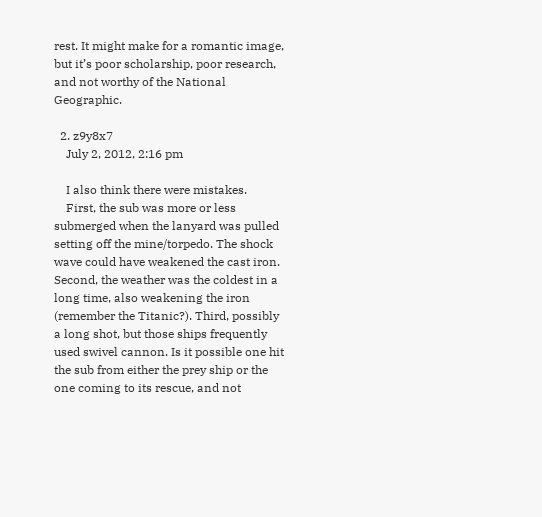rest. It might make for a romantic image, but it’s poor scholarship, poor research, and not worthy of the National Geographic.

  2. z9y8x7
    July 2, 2012, 2:16 pm

    I also think there were mistakes.
    First, the sub was more or less submerged when the lanyard was pulled setting off the mine/torpedo. The shock wave could have weakened the cast iron. Second, the weather was the coldest in a long time, also weakening the iron (remember the Titanic?). Third, possibly a long shot, but those ships frequently used swivel cannon. Is it possible one hit the sub from either the prey ship or the one coming to its rescue, and not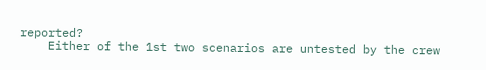reported?
    Either of the 1st two scenarios are untested by the crew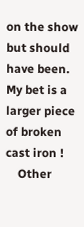on the show but should have been. My bet is a larger piece of broken cast iron !
    Other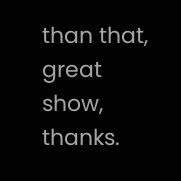than that, great show, thanks.